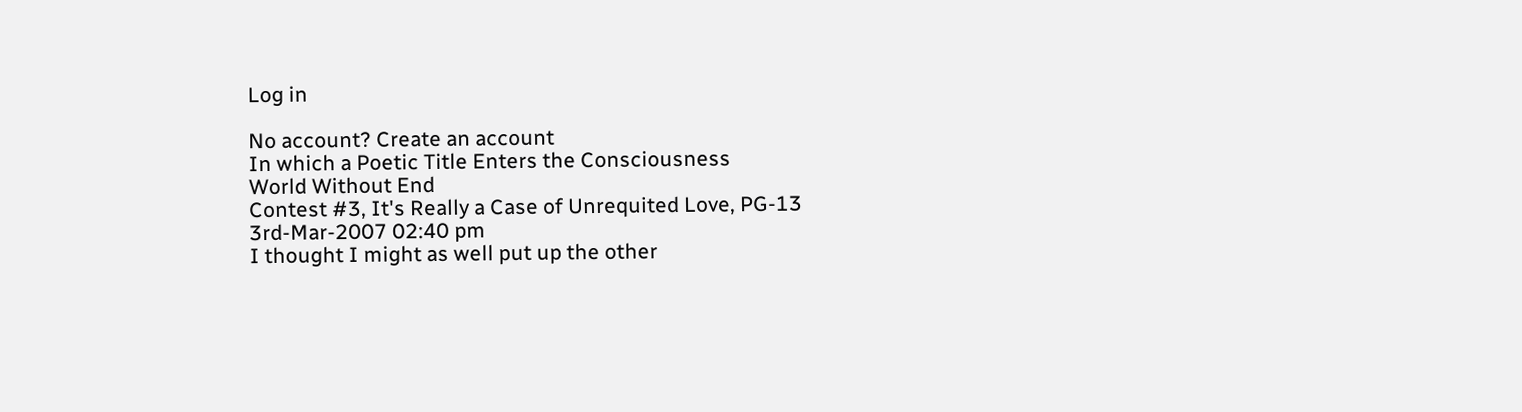Log in

No account? Create an account
In which a Poetic Title Enters the Consciousness
World Without End
Contest #3, It's Really a Case of Unrequited Love, PG-13
3rd-Mar-2007 02:40 pm
I thought I might as well put up the other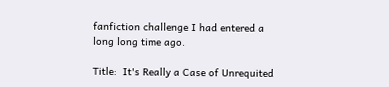fanfiction challenge I had entered a long long time ago.

Title:  It's Really a Case of Unrequited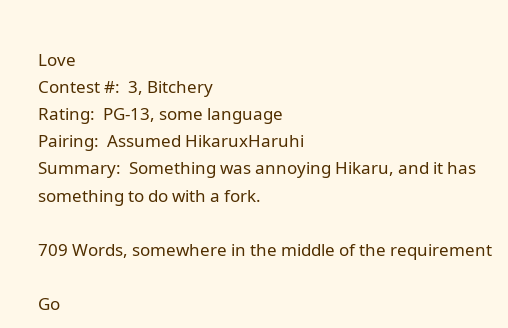Love
Contest #:  3, Bitchery
Rating:  PG-13, some language
Pairing:  Assumed HikaruxHaruhi
Summary:  Something was annoying Hikaru, and it has something to do with a fork.

709 Words, somewhere in the middle of the requirement

Go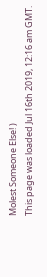Molest Someone Else! )
This page was loaded Jul 16th 2019, 12:16 am GMT.